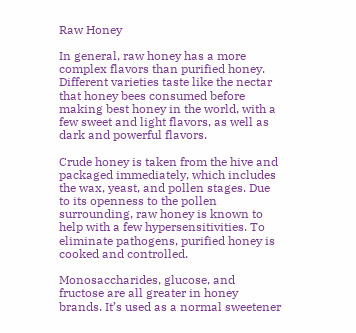Raw Honey

In general, raw honey has a more complex flavors than purified honey. Different varieties taste like the nectar that honey bees consumed before making best honey in the world, with a few sweet and light flavors, as well as dark and powerful flavors.

Crude honey is taken from the hive and packaged immediately, which includes the wax, yeast, and pollen stages. Due to its openness to the pollen surrounding, raw honey is known to help with a few hypersensitivities. To eliminate pathogens, purified honey is cooked and controlled.

Monosaccharides, glucose, and fructose are all greater in honey brands. It’s used as a normal sweetener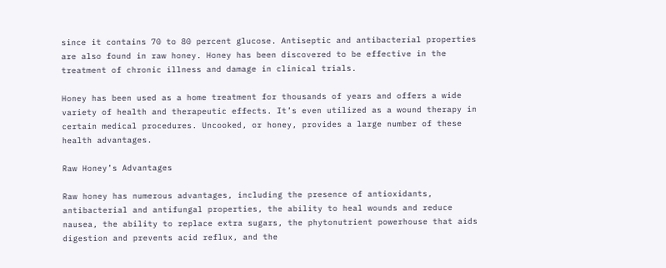since it contains 70 to 80 percent glucose. Antiseptic and antibacterial properties are also found in raw honey. Honey has been discovered to be effective in the treatment of chronic illness and damage in clinical trials.

Honey has been used as a home treatment for thousands of years and offers a wide variety of health and therapeutic effects. It’s even utilized as a wound therapy in certain medical procedures. Uncooked, or honey, provides a large number of these health advantages.

Raw Honey’s Advantages

Raw honey has numerous advantages, including the presence of antioxidants, antibacterial and antifungal properties, the ability to heal wounds and reduce nausea, the ability to replace extra sugars, the phytonutrient powerhouse that aids digestion and prevents acid reflux, and the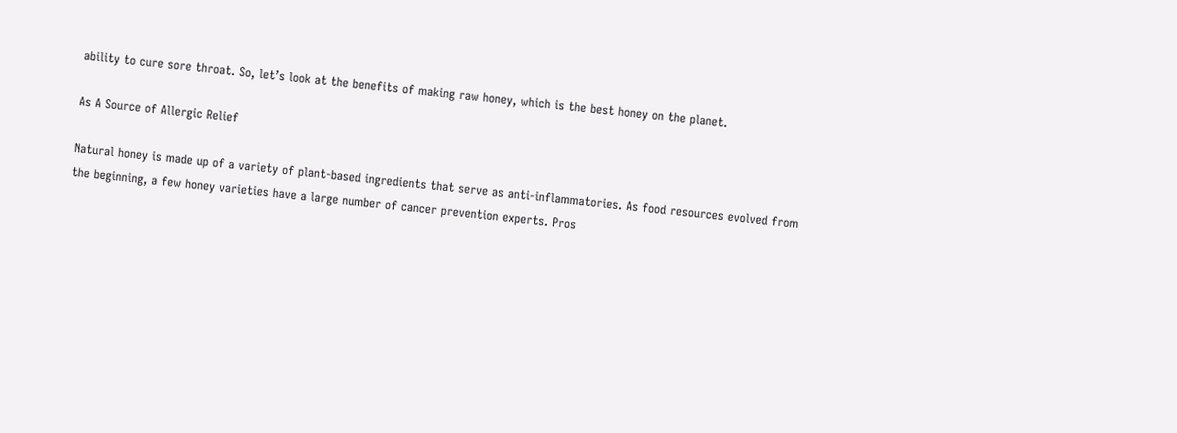ability to cure sore throat. So, let’s look at the benefits of making raw honey, which is the best honey on the planet.

As A Source of Allergic Relief

Natural honey is made up of a variety of plant-based ingredients that serve as anti-inflammatories. As food resources evolved from the beginning, a few honey varieties have a large number of cancer prevention experts. Pros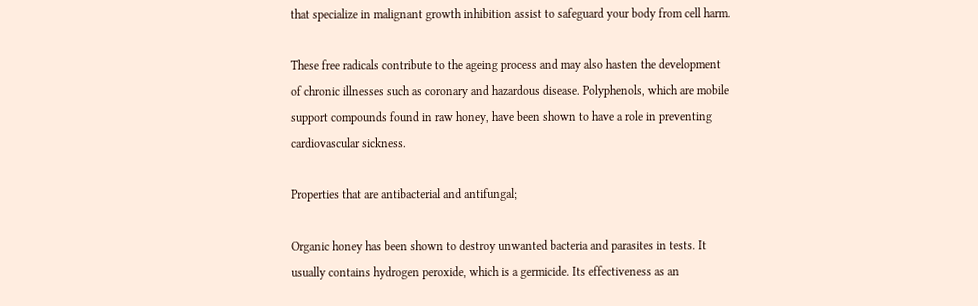that specialize in malignant growth inhibition assist to safeguard your body from cell harm.

These free radicals contribute to the ageing process and may also hasten the development of chronic illnesses such as coronary and hazardous disease. Polyphenols, which are mobile support compounds found in raw honey, have been shown to have a role in preventing cardiovascular sickness.

Properties that are antibacterial and antifungal;

Organic honey has been shown to destroy unwanted bacteria and parasites in tests. It usually contains hydrogen peroxide, which is a germicide. Its effectiveness as an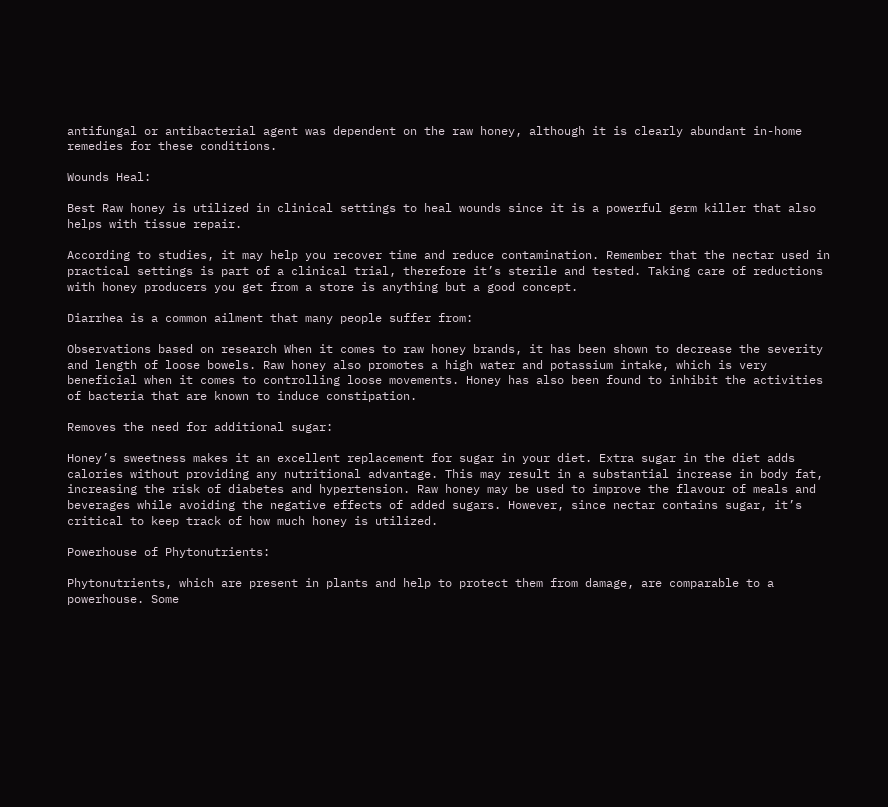antifungal or antibacterial agent was dependent on the raw honey, although it is clearly abundant in-home remedies for these conditions.

Wounds Heal:

Best Raw honey is utilized in clinical settings to heal wounds since it is a powerful germ killer that also helps with tissue repair.

According to studies, it may help you recover time and reduce contamination. Remember that the nectar used in practical settings is part of a clinical trial, therefore it’s sterile and tested. Taking care of reductions with honey producers you get from a store is anything but a good concept.

Diarrhea is a common ailment that many people suffer from:

Observations based on research When it comes to raw honey brands, it has been shown to decrease the severity and length of loose bowels. Raw honey also promotes a high water and potassium intake, which is very beneficial when it comes to controlling loose movements. Honey has also been found to inhibit the activities of bacteria that are known to induce constipation.

Removes the need for additional sugar:

Honey’s sweetness makes it an excellent replacement for sugar in your diet. Extra sugar in the diet adds calories without providing any nutritional advantage. This may result in a substantial increase in body fat, increasing the risk of diabetes and hypertension. Raw honey may be used to improve the flavour of meals and beverages while avoiding the negative effects of added sugars. However, since nectar contains sugar, it’s critical to keep track of how much honey is utilized.

Powerhouse of Phytonutrients:

Phytonutrients, which are present in plants and help to protect them from damage, are comparable to a powerhouse. Some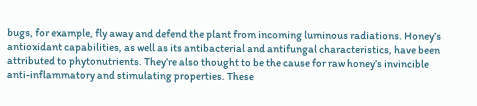bugs, for example, fly away and defend the plant from incoming luminous radiations. Honey’s antioxidant capabilities, as well as its antibacterial and antifungal characteristics, have been attributed to phytonutrients. They’re also thought to be the cause for raw honey’s invincible anti-inflammatory and stimulating properties. These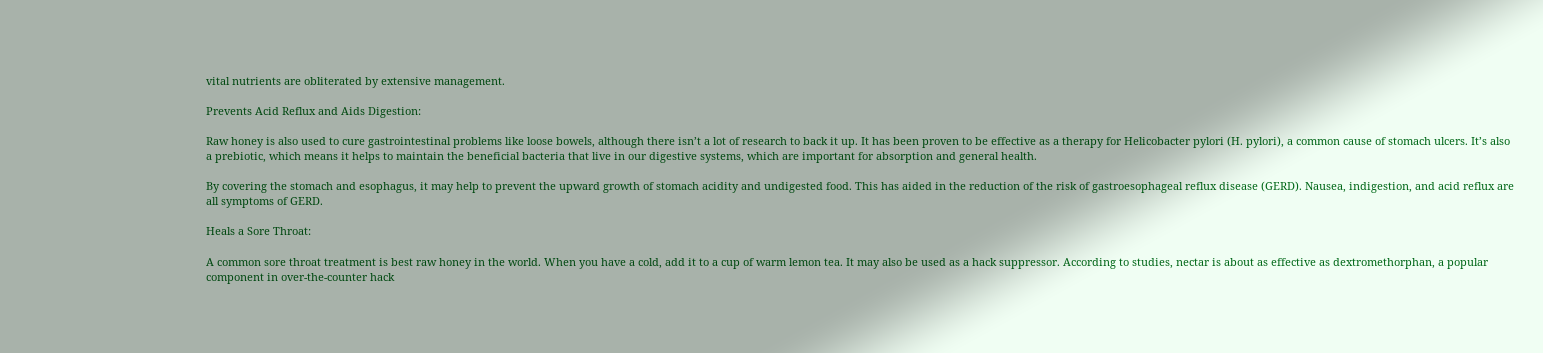vital nutrients are obliterated by extensive management.

Prevents Acid Reflux and Aids Digestion:

Raw honey is also used to cure gastrointestinal problems like loose bowels, although there isn’t a lot of research to back it up. It has been proven to be effective as a therapy for Helicobacter pylori (H. pylori), a common cause of stomach ulcers. It’s also a prebiotic, which means it helps to maintain the beneficial bacteria that live in our digestive systems, which are important for absorption and general health.

By covering the stomach and esophagus, it may help to prevent the upward growth of stomach acidity and undigested food. This has aided in the reduction of the risk of gastroesophageal reflux disease (GERD). Nausea, indigestion, and acid reflux are all symptoms of GERD.

Heals a Sore Throat:

A common sore throat treatment is best raw honey in the world. When you have a cold, add it to a cup of warm lemon tea. It may also be used as a hack suppressor. According to studies, nectar is about as effective as dextromethorphan, a popular component in over-the-counter hack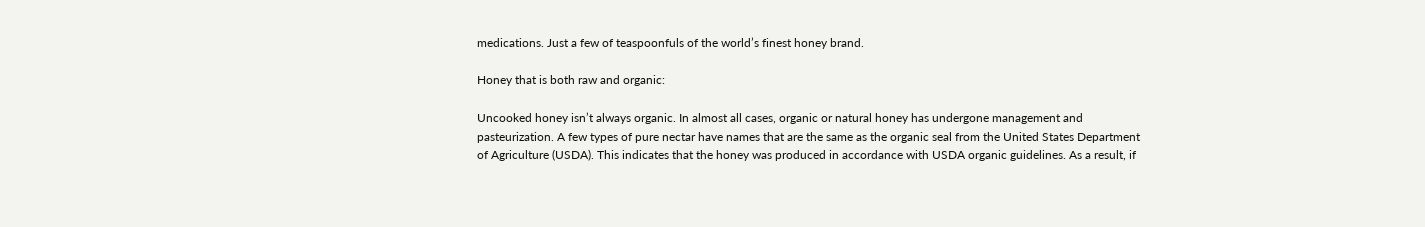medications. Just a few of teaspoonfuls of the world’s finest honey brand.

Honey that is both raw and organic:

Uncooked honey isn’t always organic. In almost all cases, organic or natural honey has undergone management and pasteurization. A few types of pure nectar have names that are the same as the organic seal from the United States Department of Agriculture (USDA). This indicates that the honey was produced in accordance with USDA organic guidelines. As a result, if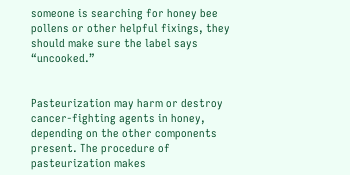someone is searching for honey bee pollens or other helpful fixings, they should make sure the label says “uncooked.”


Pasteurization may harm or destroy cancer-fighting agents in honey, depending on the other components present. The procedure of pasteurization makes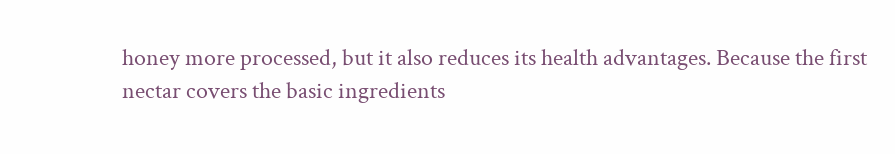honey more processed, but it also reduces its health advantages. Because the first nectar covers the basic ingredients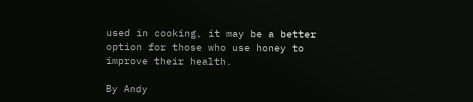used in cooking, it may be a better option for those who use honey to improve their health.

By Andy